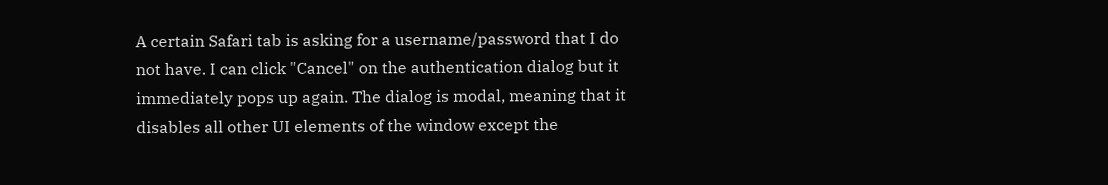A certain Safari tab is asking for a username/password that I do not have. I can click "Cancel" on the authentication dialog but it immediately pops up again. The dialog is modal, meaning that it disables all other UI elements of the window except the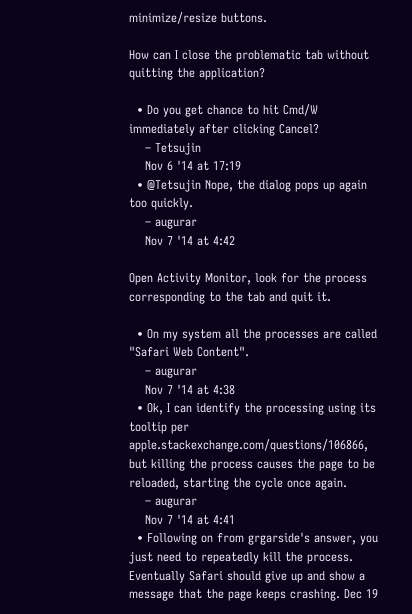minimize/resize buttons.

How can I close the problematic tab without quitting the application?

  • Do you get chance to hit Cmd/W immediately after clicking Cancel?
    – Tetsujin
    Nov 6 '14 at 17:19
  • @Tetsujin Nope, the dialog pops up again too quickly.
    – augurar
    Nov 7 '14 at 4:42

Open Activity Monitor, look for the process corresponding to the tab and quit it.

  • On my system all the processes are called "Safari Web Content".
    – augurar
    Nov 7 '14 at 4:38
  • Ok, I can identify the processing using its tooltip per apple.stackexchange.com/questions/106866, but killing the process causes the page to be reloaded, starting the cycle once again.
    – augurar
    Nov 7 '14 at 4:41
  • Following on from grgarside's answer, you just need to repeatedly kill the process. Eventually Safari should give up and show a message that the page keeps crashing. Dec 19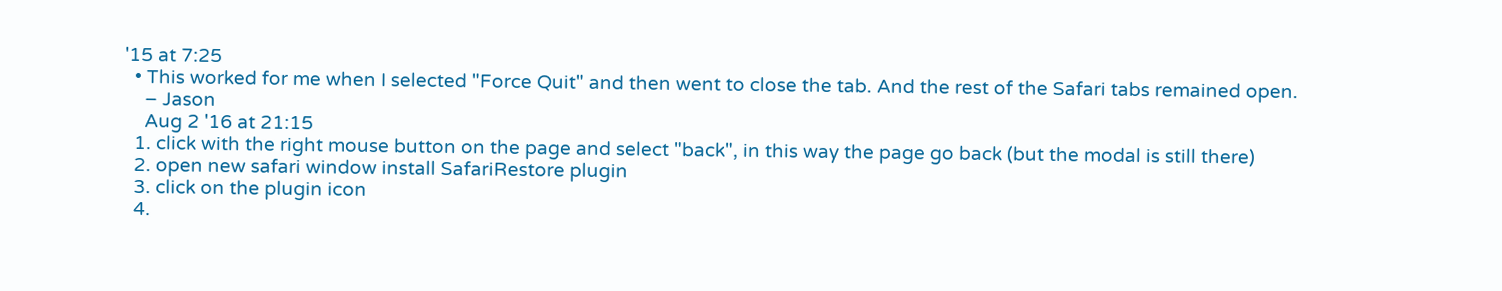'15 at 7:25
  • This worked for me when I selected "Force Quit" and then went to close the tab. And the rest of the Safari tabs remained open.
    – Jason
    Aug 2 '16 at 21:15
  1. click with the right mouse button on the page and select "back", in this way the page go back (but the modal is still there)
  2. open new safari window install SafariRestore plugin
  3. click on the plugin icon
  4.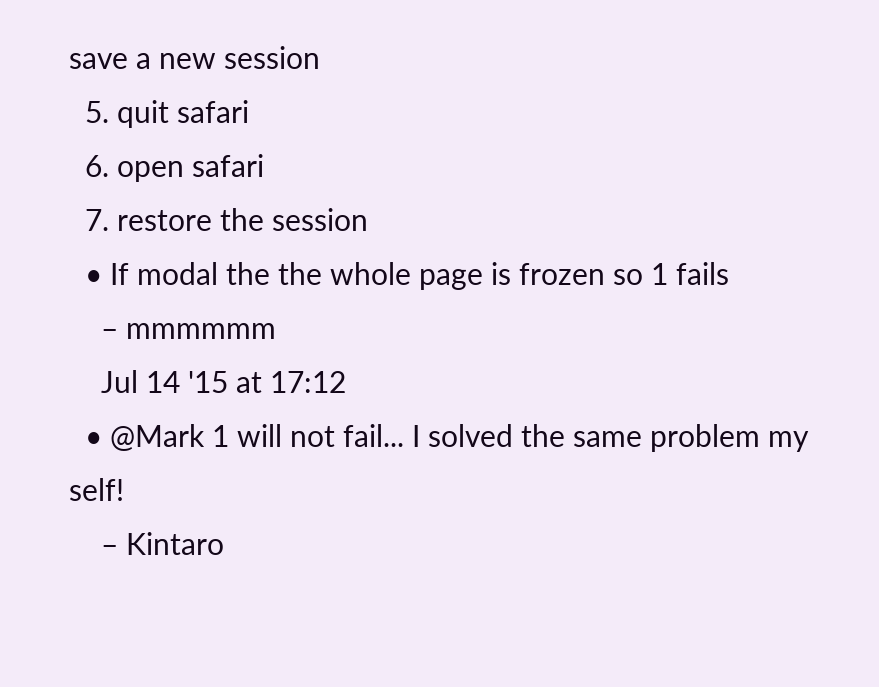save a new session
  5. quit safari
  6. open safari
  7. restore the session
  • If modal the the whole page is frozen so 1 fails
    – mmmmmm
    Jul 14 '15 at 17:12
  • @Mark 1 will not fail... I solved the same problem my self!
    – Kintaro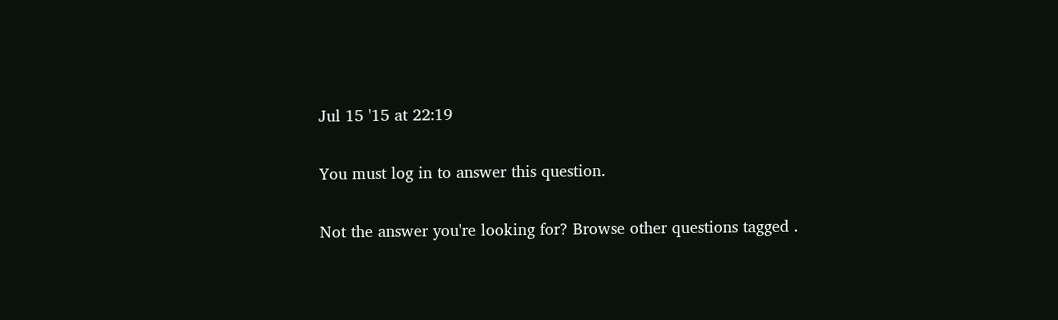Jul 15 '15 at 22:19

You must log in to answer this question.

Not the answer you're looking for? Browse other questions tagged .